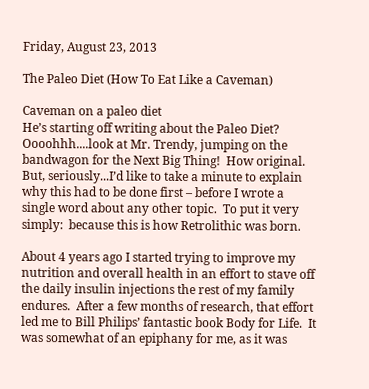Friday, August 23, 2013

The Paleo Diet (How To Eat Like a Caveman)

Caveman on a paleo diet
He’s starting off writing about the Paleo Diet?  Oooohhh....look at Mr. Trendy, jumping on the bandwagon for the Next Big Thing!  How original.
But, seriously...I’d like to take a minute to explain why this had to be done first – before I wrote a single word about any other topic.  To put it very simply:  because this is how Retrolithic was born.

About 4 years ago I started trying to improve my nutrition and overall health in an effort to stave off the daily insulin injections the rest of my family endures.  After a few months of research, that effort led me to Bill Philips’ fantastic book Body for Life.  It was somewhat of an epiphany for me, as it was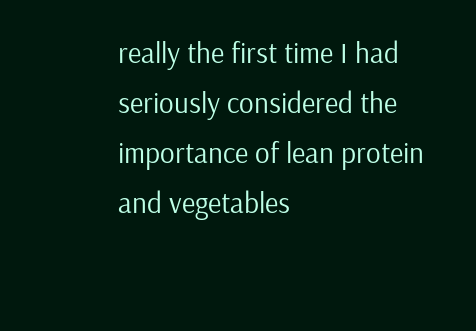really the first time I had seriously considered the importance of lean protein and vegetables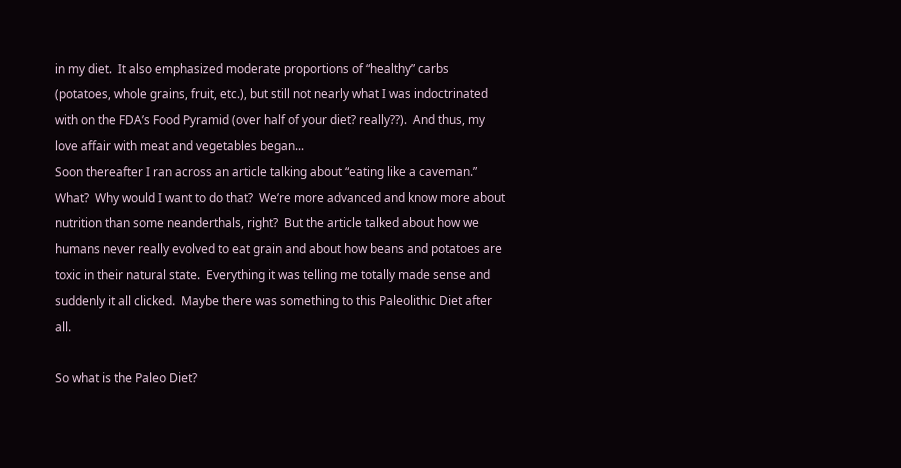in my diet.  It also emphasized moderate proportions of “healthy” carbs (potatoes, whole grains, fruit, etc.), but still not nearly what I was indoctrinated with on the FDA’s Food Pyramid (over half of your diet? really??).  And thus, my love affair with meat and vegetables began...
Soon thereafter I ran across an article talking about “eating like a caveman.”  What?  Why would I want to do that?  We’re more advanced and know more about nutrition than some neanderthals, right?  But the article talked about how we humans never really evolved to eat grain and about how beans and potatoes are toxic in their natural state.  Everything it was telling me totally made sense and suddenly it all clicked.  Maybe there was something to this Paleolithic Diet after all.

So what is the Paleo Diet?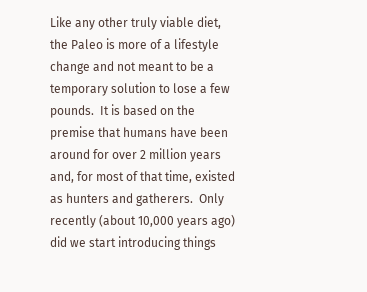Like any other truly viable diet, the Paleo is more of a lifestyle change and not meant to be a temporary solution to lose a few pounds.  It is based on the premise that humans have been around for over 2 million years and, for most of that time, existed as hunters and gatherers.  Only recently (about 10,000 years ago) did we start introducing things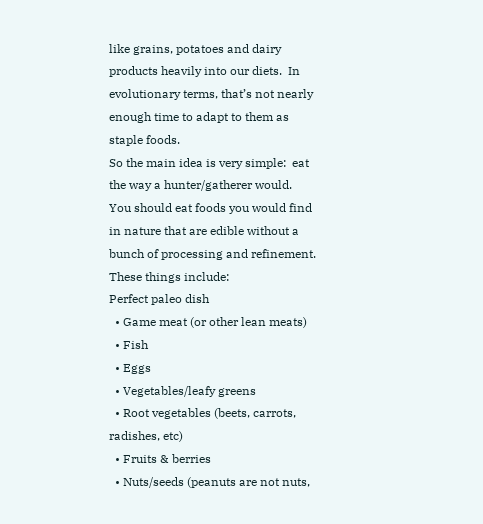like grains, potatoes and dairy products heavily into our diets.  In evolutionary terms, that’s not nearly enough time to adapt to them as staple foods.
So the main idea is very simple:  eat the way a hunter/gatherer would.  You should eat foods you would find in nature that are edible without a bunch of processing and refinement.  These things include:
Perfect paleo dish
  • Game meat (or other lean meats)
  • Fish
  • Eggs
  • Vegetables/leafy greens
  • Root vegetables (beets, carrots, radishes, etc)
  • Fruits & berries
  • Nuts/seeds (peanuts are not nuts,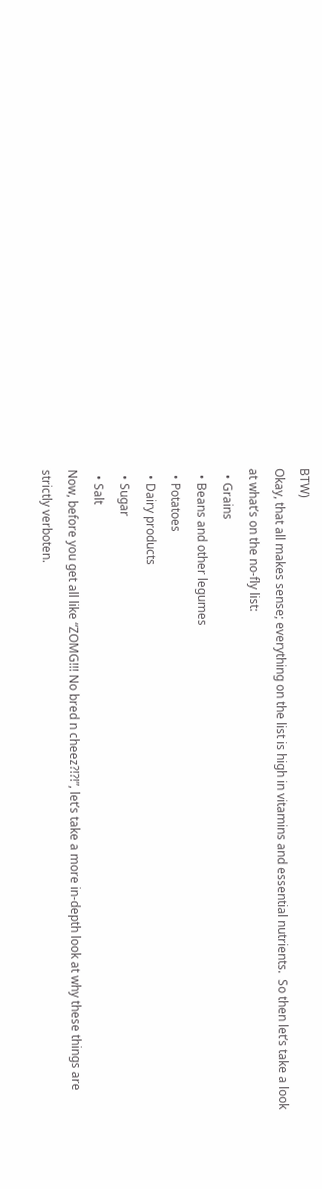BTW)
Okay, that all makes sense; everything on the list is high in vitamins and essential nutrients.  So then let’s take a look at what’s on the no-fly list:
  • Grains
  • Beans and other legumes
  • Potatoes
  • Dairy products
  • Sugar
  • Salt
Now, before you get all like “ZOMG!!! No bred n cheez?!?!”, let’s take a more in-depth look at why these things are strictly verboten.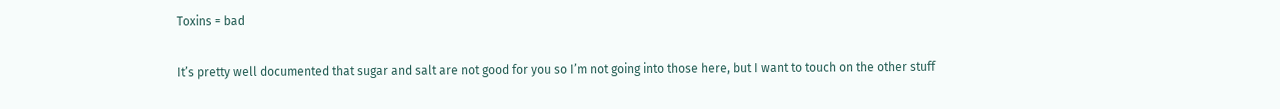Toxins = bad

It’s pretty well documented that sugar and salt are not good for you so I’m not going into those here, but I want to touch on the other stuff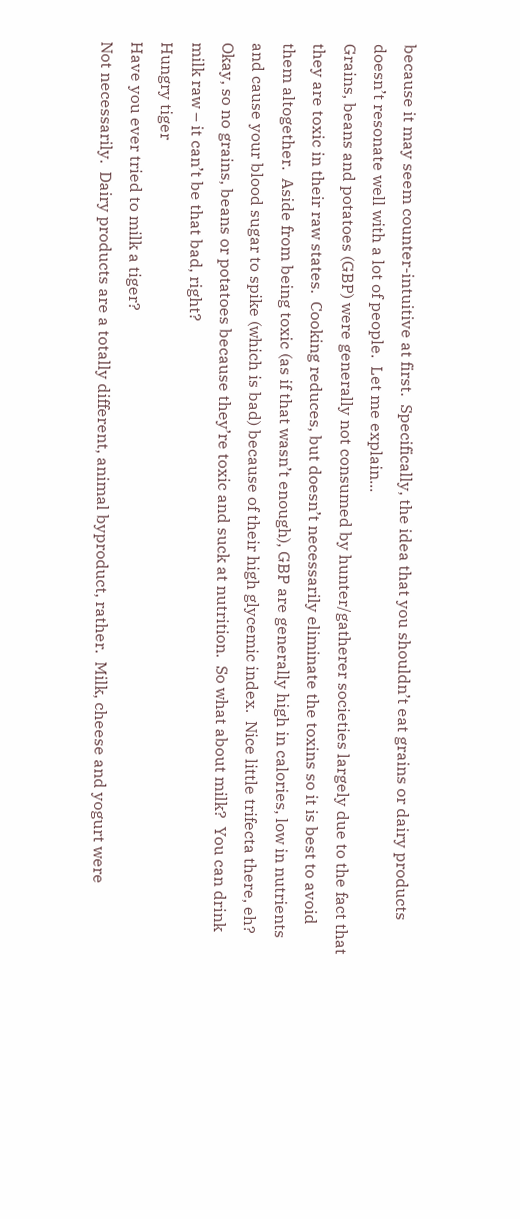because it may seem counter-intuitive at first.  Specifically, the idea that you shouldn’t eat grains or dairy products doesn’t resonate well with a lot of people.  Let me explain...
Grains, beans and potatoes (GBP) were generally not consumed by hunter/gatherer societies largely due to the fact that they are toxic in their raw states.  Cooking reduces, but doesn’t necessarily eliminate the toxins so it is best to avoid them altogether.  Aside from being toxic (as if that wasn’t enough), GBP are generally high in calories, low in nutrients and cause your blood sugar to spike (which is bad) because of their high glycemic index.  Nice little trifecta there, eh?
Okay, so no grains, beans or potatoes because they’re toxic and suck at nutrition.  So what about milk?  You can drink milk raw – it can’t be that bad, right?
Hungry tiger
Have you ever tried to milk a tiger?
Not necessarily.  Dairy products are a totally different, animal byproduct, rather.  Milk, cheese and yogurt were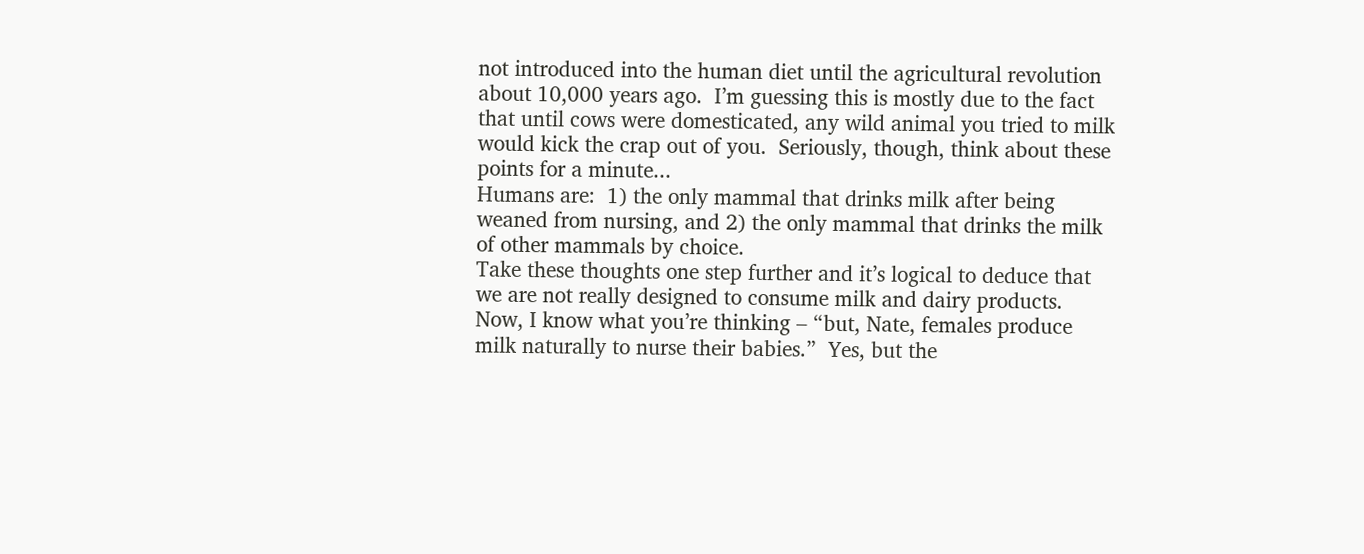not introduced into the human diet until the agricultural revolution about 10,000 years ago.  I’m guessing this is mostly due to the fact that until cows were domesticated, any wild animal you tried to milk would kick the crap out of you.  Seriously, though, think about these points for a minute...
Humans are:  1) the only mammal that drinks milk after being weaned from nursing, and 2) the only mammal that drinks the milk of other mammals by choice.
Take these thoughts one step further and it’s logical to deduce that we are not really designed to consume milk and dairy products.  Now, I know what you’re thinking – “but, Nate, females produce milk naturally to nurse their babies.”  Yes, but the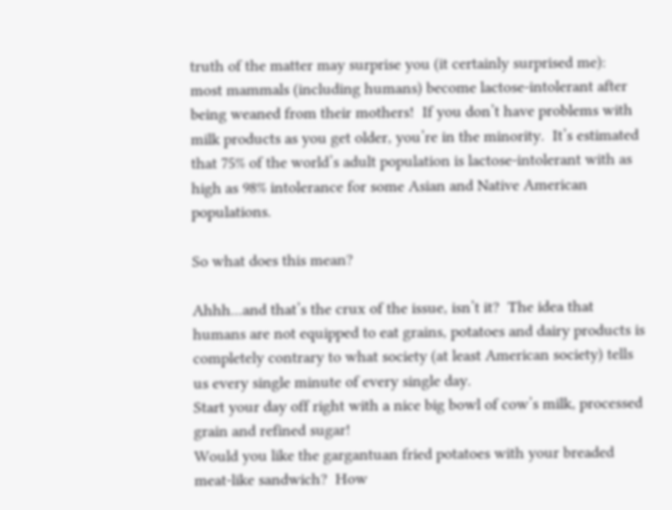truth of the matter may surprise you (it certainly surprised me):  most mammals (including humans) become lactose-intolerant after being weaned from their mothers!  If you don’t have problems with milk products as you get older, you’re in the minority.  It’s estimated that 75% of the world’s adult population is lactose-intolerant with as high as 98% intolerance for some Asian and Native American populations.

So what does this mean?

Ahhh...and that’s the crux of the issue, isn’t it?  The idea that humans are not equipped to eat grains, potatoes and dairy products is completely contrary to what society (at least American society) tells us every single minute of every single day.
Start your day off right with a nice big bowl of cow’s milk, processed grain and refined sugar!
Would you like the gargantuan fried potatoes with your breaded meat-like sandwich?  How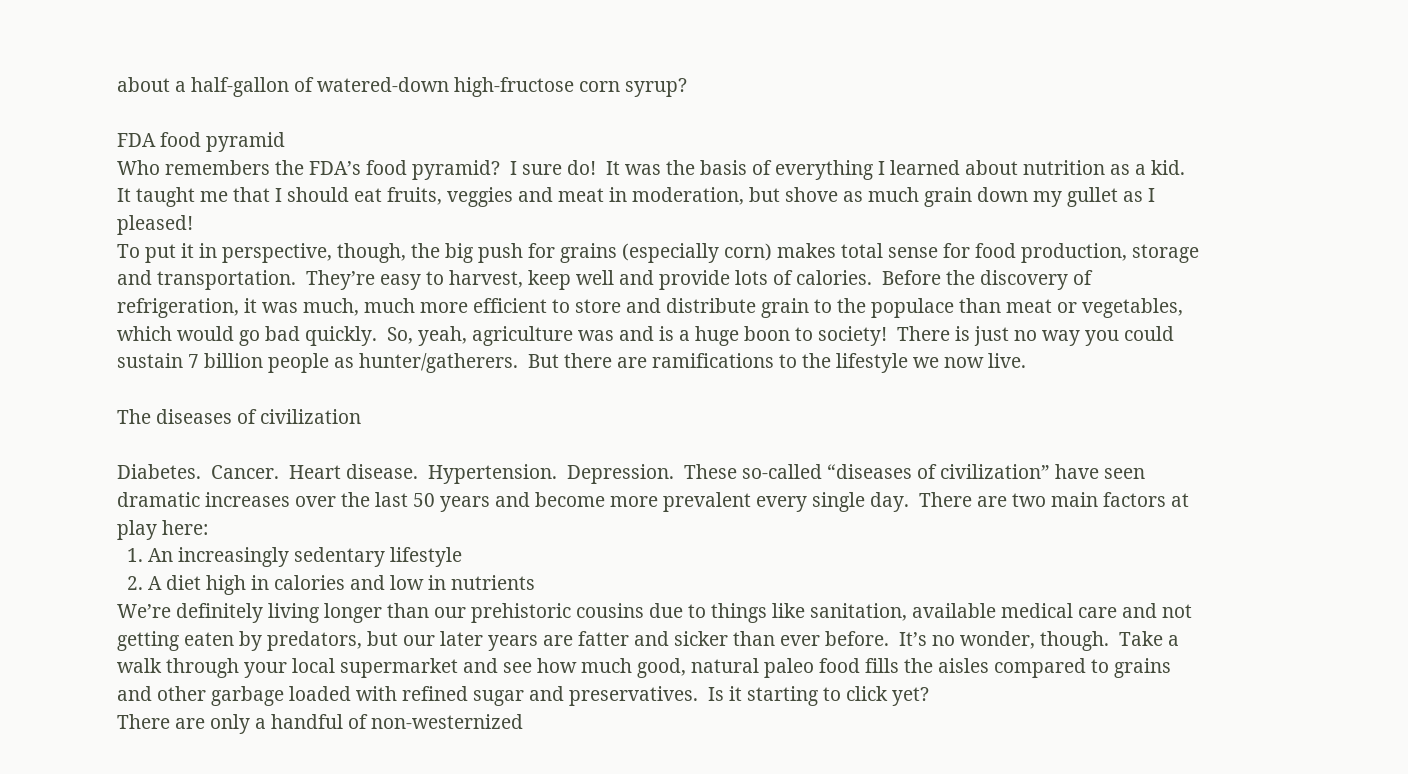about a half-gallon of watered-down high-fructose corn syrup?

FDA food pyramid
Who remembers the FDA’s food pyramid?  I sure do!  It was the basis of everything I learned about nutrition as a kid.  It taught me that I should eat fruits, veggies and meat in moderation, but shove as much grain down my gullet as I pleased!
To put it in perspective, though, the big push for grains (especially corn) makes total sense for food production, storage and transportation.  They’re easy to harvest, keep well and provide lots of calories.  Before the discovery of refrigeration, it was much, much more efficient to store and distribute grain to the populace than meat or vegetables, which would go bad quickly.  So, yeah, agriculture was and is a huge boon to society!  There is just no way you could sustain 7 billion people as hunter/gatherers.  But there are ramifications to the lifestyle we now live.

The diseases of civilization

Diabetes.  Cancer.  Heart disease.  Hypertension.  Depression.  These so-called “diseases of civilization” have seen dramatic increases over the last 50 years and become more prevalent every single day.  There are two main factors at play here:
  1. An increasingly sedentary lifestyle
  2. A diet high in calories and low in nutrients
We’re definitely living longer than our prehistoric cousins due to things like sanitation, available medical care and not getting eaten by predators, but our later years are fatter and sicker than ever before.  It’s no wonder, though.  Take a walk through your local supermarket and see how much good, natural paleo food fills the aisles compared to grains and other garbage loaded with refined sugar and preservatives.  Is it starting to click yet?
There are only a handful of non-westernized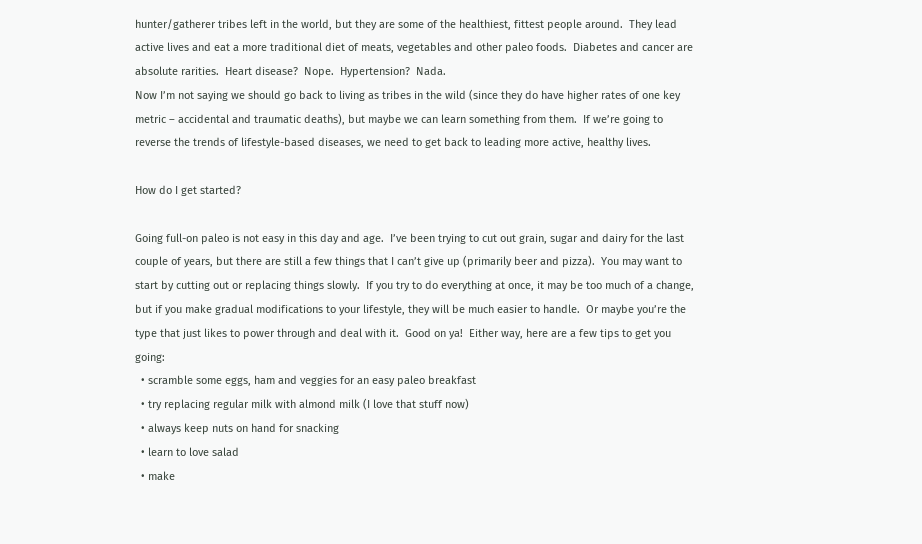hunter/gatherer tribes left in the world, but they are some of the healthiest, fittest people around.  They lead active lives and eat a more traditional diet of meats, vegetables and other paleo foods.  Diabetes and cancer are absolute rarities.  Heart disease?  Nope.  Hypertension?  Nada.
Now I’m not saying we should go back to living as tribes in the wild (since they do have higher rates of one key metric – accidental and traumatic deaths), but maybe we can learn something from them.  If we’re going to reverse the trends of lifestyle-based diseases, we need to get back to leading more active, healthy lives.

How do I get started?

Going full-on paleo is not easy in this day and age.  I’ve been trying to cut out grain, sugar and dairy for the last couple of years, but there are still a few things that I can’t give up (primarily beer and pizza).  You may want to start by cutting out or replacing things slowly.  If you try to do everything at once, it may be too much of a change, but if you make gradual modifications to your lifestyle, they will be much easier to handle.  Or maybe you’re the type that just likes to power through and deal with it.  Good on ya!  Either way, here are a few tips to get you going:
  • scramble some eggs, ham and veggies for an easy paleo breakfast
  • try replacing regular milk with almond milk (I love that stuff now)
  • always keep nuts on hand for snacking
  • learn to love salad
  • make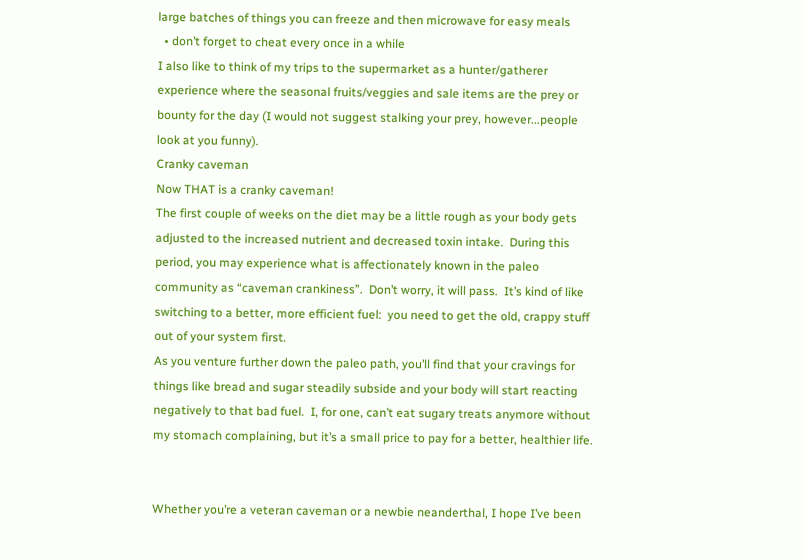large batches of things you can freeze and then microwave for easy meals
  • don’t forget to cheat every once in a while
I also like to think of my trips to the supermarket as a hunter/gatherer experience where the seasonal fruits/veggies and sale items are the prey or bounty for the day (I would not suggest stalking your prey, however...people look at you funny).
Cranky caveman
Now THAT is a cranky caveman!
The first couple of weeks on the diet may be a little rough as your body gets adjusted to the increased nutrient and decreased toxin intake.  During this period, you may experience what is affectionately known in the paleo community as “caveman crankiness”.  Don’t worry, it will pass.  It’s kind of like switching to a better, more efficient fuel:  you need to get the old, crappy stuff out of your system first.
As you venture further down the paleo path, you’ll find that your cravings for things like bread and sugar steadily subside and your body will start reacting negatively to that bad fuel.  I, for one, can’t eat sugary treats anymore without my stomach complaining, but it’s a small price to pay for a better, healthier life.


Whether you’re a veteran caveman or a newbie neanderthal, I hope I’ve been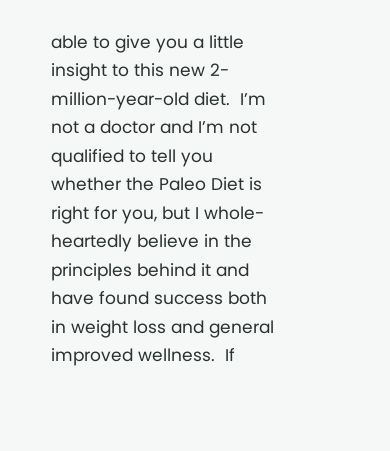able to give you a little insight to this new 2-million-year-old diet.  I’m not a doctor and I’m not qualified to tell you whether the Paleo Diet is right for you, but I whole-heartedly believe in the principles behind it and have found success both in weight loss and general improved wellness.  If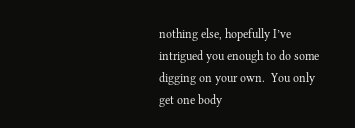nothing else, hopefully I’ve intrigued you enough to do some digging on your own.  You only get one body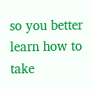so you better learn how to take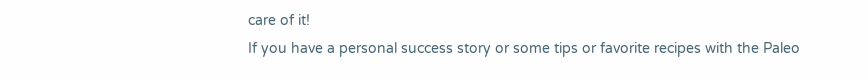care of it!
If you have a personal success story or some tips or favorite recipes with the Paleo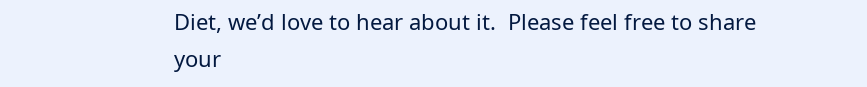Diet, we’d love to hear about it.  Please feel free to share your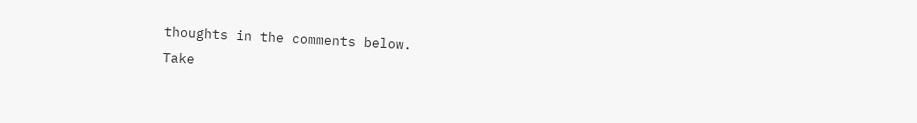thoughts in the comments below.
Take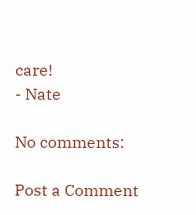care!
- Nate

No comments:

Post a Comment